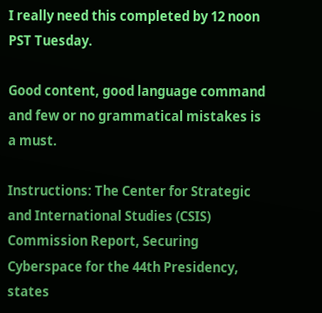I really need this completed by 12 noon PST Tuesday.

Good content, good language command and few or no grammatical mistakes is a must.

Instructions: The Center for Strategic and International Studies (CSIS) Commission Report, Securing Cyberspace for the 44th Presidency, states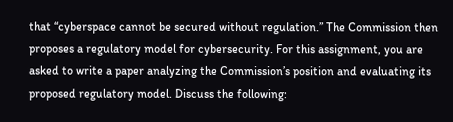that “cyberspace cannot be secured without regulation.” The Commission then proposes a regulatory model for cybersecurity. For this assignment, you are asked to write a paper analyzing the Commission’s position and evaluating its proposed regulatory model. Discuss the following: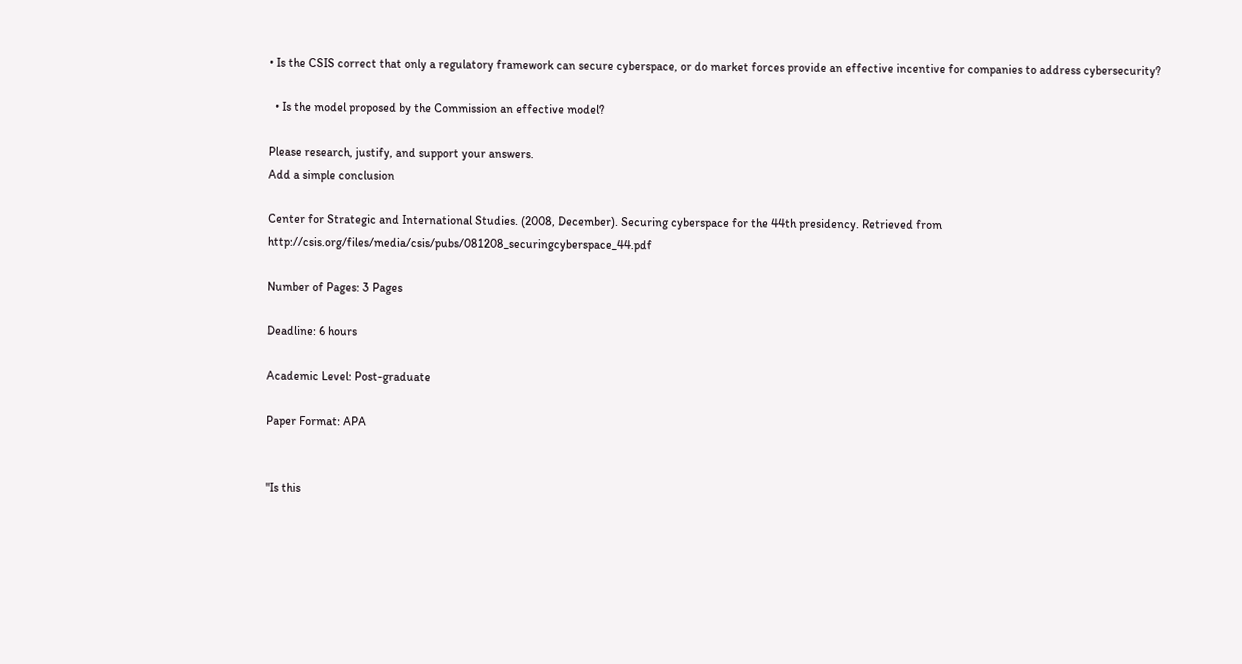• Is the CSIS correct that only a regulatory framework can secure cyberspace, or do market forces provide an effective incentive for companies to address cybersecurity?

  • Is the model proposed by the Commission an effective model?

Please research, justify, and support your answers.
Add a simple conclusion

Center for Strategic and International Studies. (2008, December). Securing cyberspace for the 44th presidency. Retrieved from http://csis.org/files/media/csis/pubs/081208_securingcyberspace_44.pdf

Number of Pages: 3 Pages

Deadline: 6 hours

Academic Level: Post-graduate

Paper Format: APA


"Is this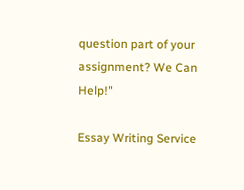question part of your assignment? We Can Help!"

Essay Writing Service